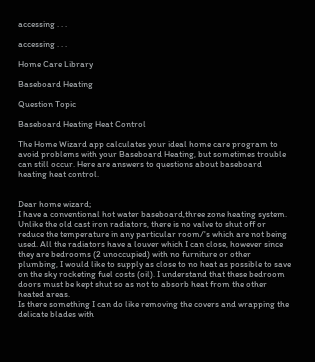accessing . . .

accessing . . .

Home Care Library

Baseboard Heating

Question Topic

Baseboard Heating Heat Control

The Home Wizard app calculates your ideal home care program to avoid problems with your Baseboard Heating, but sometimes trouble can still occur. Here are answers to questions about baseboard heating heat control.


Dear home wizard;
I have a conventional hot water baseboard,three zone heating system. Unlike the old cast iron radiators, there is no valve to shut off or reduce the temperature in any particular room/'s which are not being used. All the radiators have a louver which I can close, however since they are bedrooms (2 unoccupied) with no furniture or other plumbing, I would like to supply as close to no heat as possible to save on the sky rocketing fuel costs (oil). I understand that these bedroom doors must be kept shut so as not to absorb heat from the other heated areas.
Is there something I can do like removing the covers and wrapping the delicate blades with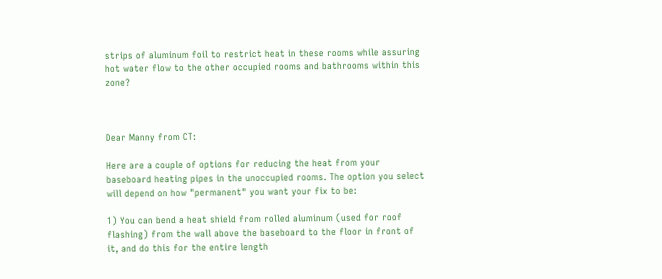strips of aluminum foil to restrict heat in these rooms while assuring hot water flow to the other occupied rooms and bathrooms within this zone?



Dear Manny from CT:

Here are a couple of options for reducing the heat from your baseboard heating pipes in the unoccupied rooms. The option you select will depend on how "permanent" you want your fix to be:

1) You can bend a heat shield from rolled aluminum (used for roof flashing) from the wall above the baseboard to the floor in front of it, and do this for the entire length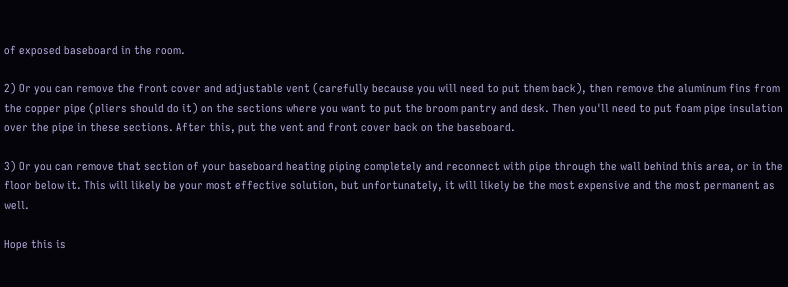of exposed baseboard in the room.

2) Or you can remove the front cover and adjustable vent (carefully because you will need to put them back), then remove the aluminum fins from the copper pipe (pliers should do it) on the sections where you want to put the broom pantry and desk. Then you'll need to put foam pipe insulation over the pipe in these sections. After this, put the vent and front cover back on the baseboard.

3) Or you can remove that section of your baseboard heating piping completely and reconnect with pipe through the wall behind this area, or in the floor below it. This will likely be your most effective solution, but unfortunately, it will likely be the most expensive and the most permanent as well.

Hope this is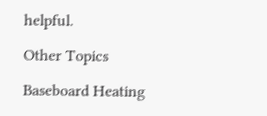helpful.

Other Topics

Baseboard Heating